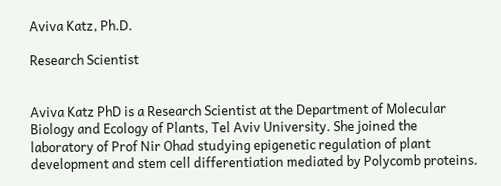Aviva Katz, Ph.D.

Research Scientist


Aviva Katz PhD is a Research Scientist at the Department of Molecular Biology and Ecology of Plants, Tel Aviv University. She joined the laboratory of Prof Nir Ohad studying epigenetic regulation of plant development and stem cell differentiation mediated by Polycomb proteins.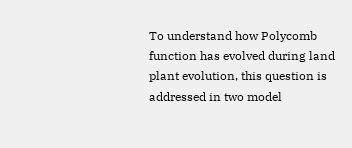To understand how Polycomb function has evolved during land plant evolution, this question is addressed in two model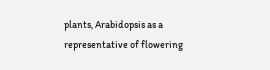plants, Arabidopsis as a representative of flowering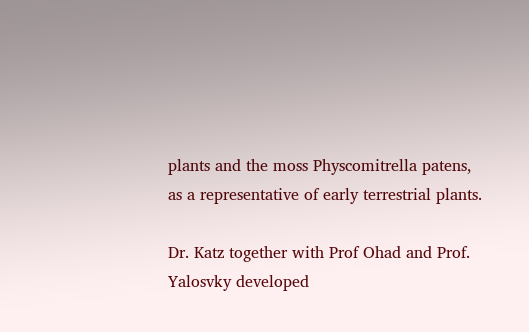plants and the moss Physcomitrella patens, as a representative of early terrestrial plants.

Dr. Katz together with Prof Ohad and Prof. Yalosvky developed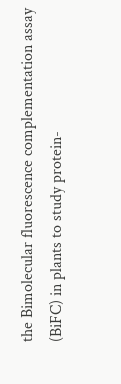the Bimolecular fluorescence complementation assay (BiFC) in plants to study protein-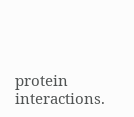protein interactions.